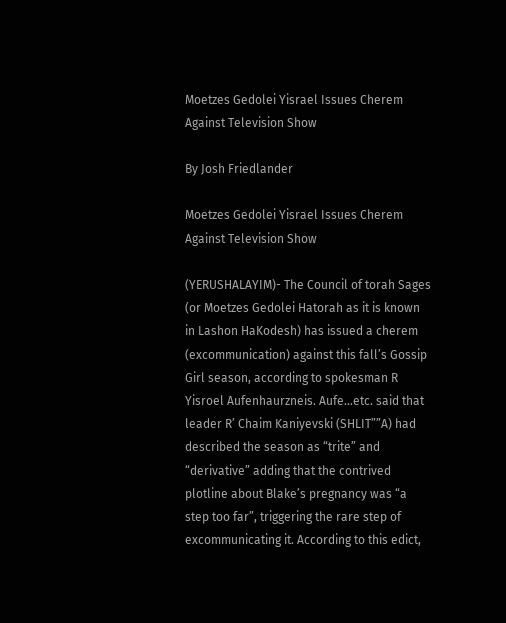Moetzes Gedolei Yisrael Issues Cherem Against Television Show

By Josh Friedlander

Moetzes Gedolei Yisrael Issues Cherem Against Television Show

(YERUSHALAYIM)- The Council of torah Sages (or Moetzes Gedolei Hatorah as it is known in Lashon HaKodesh) has issued a cherem (excommunication) against this fall’s Gossip Girl season, according to spokesman R Yisroel Aufenhaurzneis. Aufe…etc. said that leader R’ Chaim Kaniyevski (SHLIT””A) had described the season as “trite” and “derivative” adding that the contrived plotline about Blake’s pregnancy was “a step too far”, triggering the rare step of excommunicating it. According to this edict,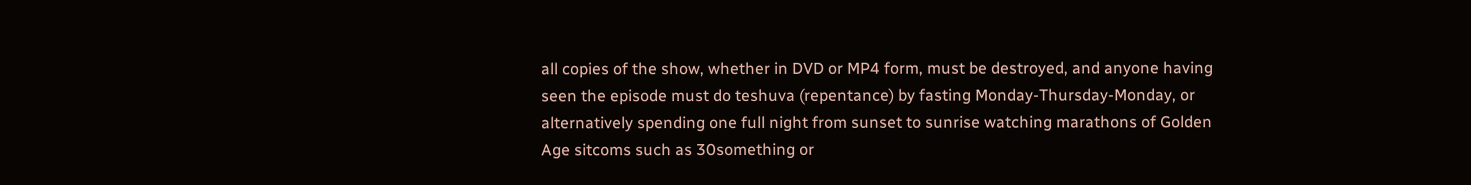all copies of the show, whether in DVD or MP4 form, must be destroyed, and anyone having seen the episode must do teshuva (repentance) by fasting Monday-Thursday-Monday, or alternatively spending one full night from sunset to sunrise watching marathons of Golden Age sitcoms such as 30something or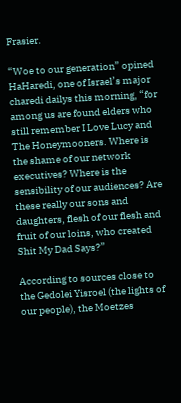Frasier.

“Woe to our generation” opined HaHaredi, one of Israel’s major charedi dailys this morning, “for among us are found elders who still remember I Love Lucy and The Honeymooners. Where is the shame of our network executives? Where is the sensibility of our audiences? Are these really our sons and daughters, flesh of our flesh and fruit of our loins, who created Shit My Dad Says?”

According to sources close to the Gedolei Yisroel (the lights of our people), the Moetzes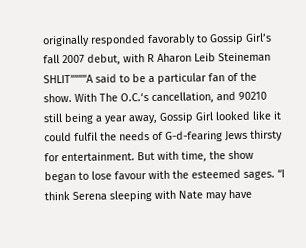originally responded favorably to Gossip Girl’s fall 2007 debut, with R Aharon Leib Steineman SHLIT””””A said to be a particular fan of the show. With The O.C.‘s cancellation, and 90210 still being a year away, Gossip Girl looked like it could fulfil the needs of G-d-fearing Jews thirsty for entertainment. But with time, the show began to lose favour with the esteemed sages. “I think Serena sleeping with Nate may have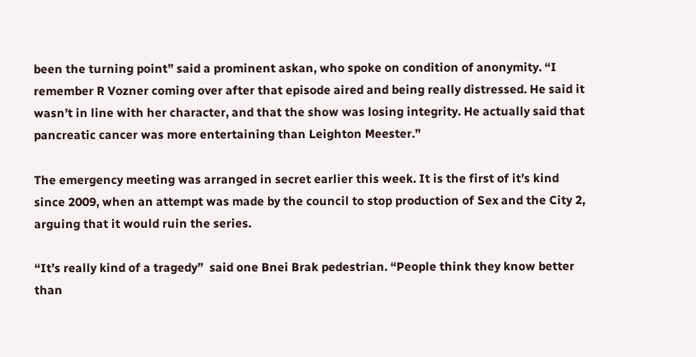been the turning point” said a prominent askan, who spoke on condition of anonymity. “I remember R Vozner coming over after that episode aired and being really distressed. He said it wasn’t in line with her character, and that the show was losing integrity. He actually said that pancreatic cancer was more entertaining than Leighton Meester.”

The emergency meeting was arranged in secret earlier this week. It is the first of it’s kind since 2009, when an attempt was made by the council to stop production of Sex and the City 2, arguing that it would ruin the series.

“It’s really kind of a tragedy”  said one Bnei Brak pedestrian. “People think they know better than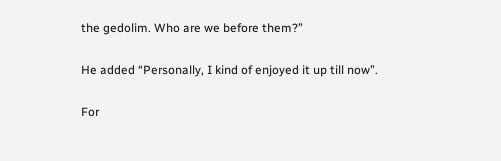the gedolim. Who are we before them?”

He added “Personally, I kind of enjoyed it up till now”.

For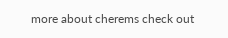more about cherems check out